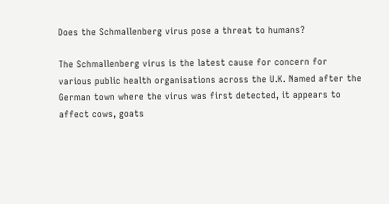Does the Schmallenberg virus pose a threat to humans?

The Schmallenberg virus is the latest cause for concern for various public health organisations across the U.K. Named after the German town where the virus was first detected, it appears to affect cows, goats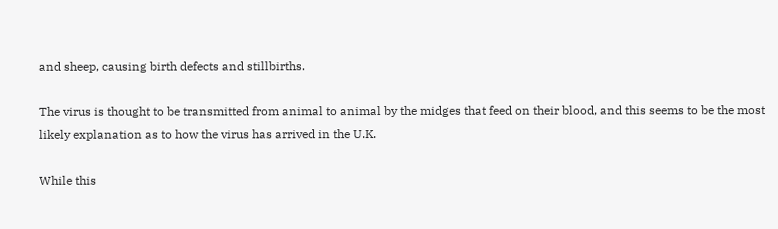and sheep, causing birth defects and stillbirths.

The virus is thought to be transmitted from animal to animal by the midges that feed on their blood, and this seems to be the most likely explanation as to how the virus has arrived in the U.K.

While this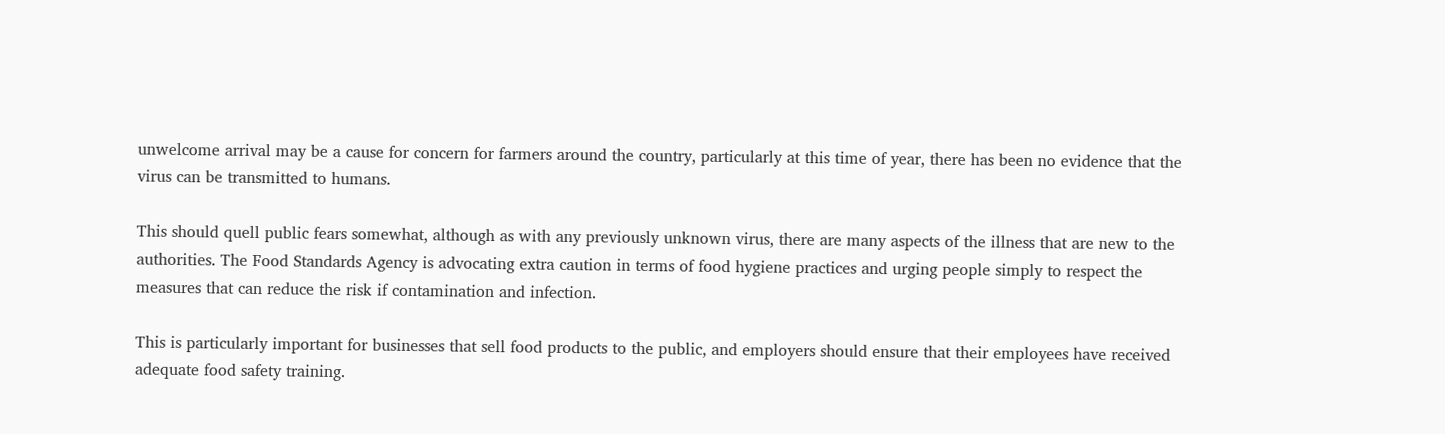unwelcome arrival may be a cause for concern for farmers around the country, particularly at this time of year, there has been no evidence that the virus can be transmitted to humans.

This should quell public fears somewhat, although as with any previously unknown virus, there are many aspects of the illness that are new to the authorities. The Food Standards Agency is advocating extra caution in terms of food hygiene practices and urging people simply to respect the measures that can reduce the risk if contamination and infection.

This is particularly important for businesses that sell food products to the public, and employers should ensure that their employees have received adequate food safety training.